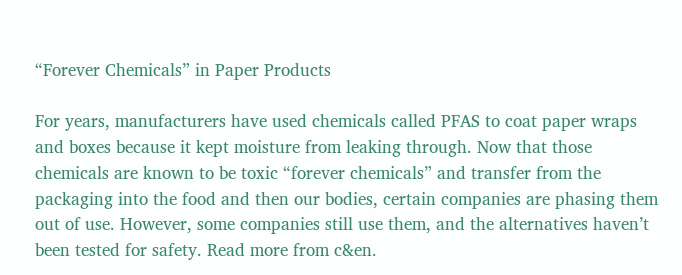“Forever Chemicals” in Paper Products

For years, manufacturers have used chemicals called PFAS to coat paper wraps and boxes because it kept moisture from leaking through. Now that those chemicals are known to be toxic “forever chemicals” and transfer from the packaging into the food and then our bodies, certain companies are phasing them out of use. However, some companies still use them, and the alternatives haven’t been tested for safety. Read more from c&en.